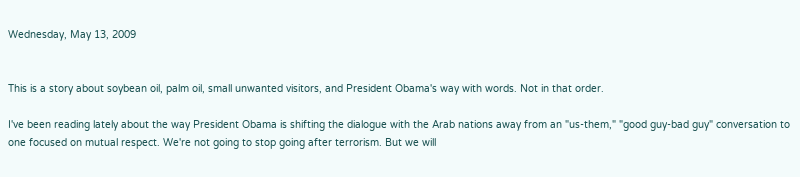Wednesday, May 13, 2009


This is a story about soybean oil, palm oil, small unwanted visitors, and President Obama's way with words. Not in that order.

I've been reading lately about the way President Obama is shifting the dialogue with the Arab nations away from an "us-them," "good guy-bad guy" conversation to one focused on mutual respect. We're not going to stop going after terrorism. But we will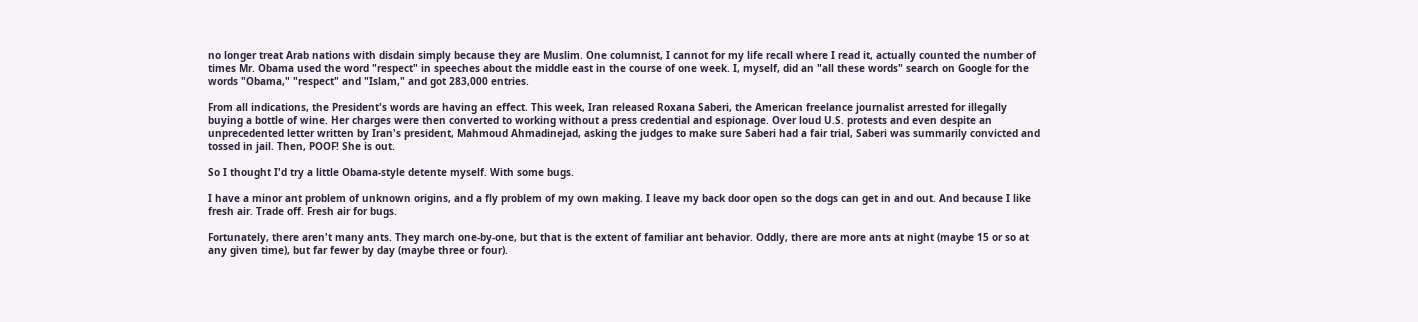no longer treat Arab nations with disdain simply because they are Muslim. One columnist, I cannot for my life recall where I read it, actually counted the number of times Mr. Obama used the word "respect" in speeches about the middle east in the course of one week. I, myself, did an "all these words" search on Google for the words "Obama," "respect" and "Islam," and got 283,000 entries.

From all indications, the President's words are having an effect. This week, Iran released Roxana Saberi, the American freelance journalist arrested for illegally buying a bottle of wine. Her charges were then converted to working without a press credential and espionage. Over loud U.S. protests and even despite an unprecedented letter written by Iran's president, Mahmoud Ahmadinejad, asking the judges to make sure Saberi had a fair trial, Saberi was summarily convicted and tossed in jail. Then, POOF! She is out.

So I thought I'd try a little Obama-style detente myself. With some bugs.

I have a minor ant problem of unknown origins, and a fly problem of my own making. I leave my back door open so the dogs can get in and out. And because I like fresh air. Trade off. Fresh air for bugs.

Fortunately, there aren't many ants. They march one-by-one, but that is the extent of familiar ant behavior. Oddly, there are more ants at night (maybe 15 or so at any given time), but far fewer by day (maybe three or four).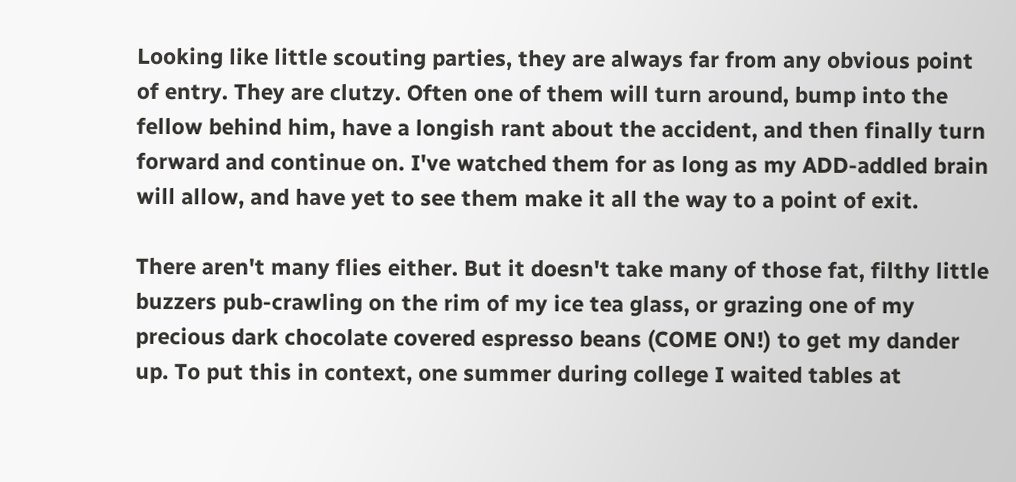Looking like little scouting parties, they are always far from any obvious point of entry. They are clutzy. Often one of them will turn around, bump into the fellow behind him, have a longish rant about the accident, and then finally turn forward and continue on. I've watched them for as long as my ADD-addled brain will allow, and have yet to see them make it all the way to a point of exit.

There aren't many flies either. But it doesn't take many of those fat, filthy little buzzers pub-crawling on the rim of my ice tea glass, or grazing one of my precious dark chocolate covered espresso beans (COME ON!) to get my dander up. To put this in context, one summer during college I waited tables at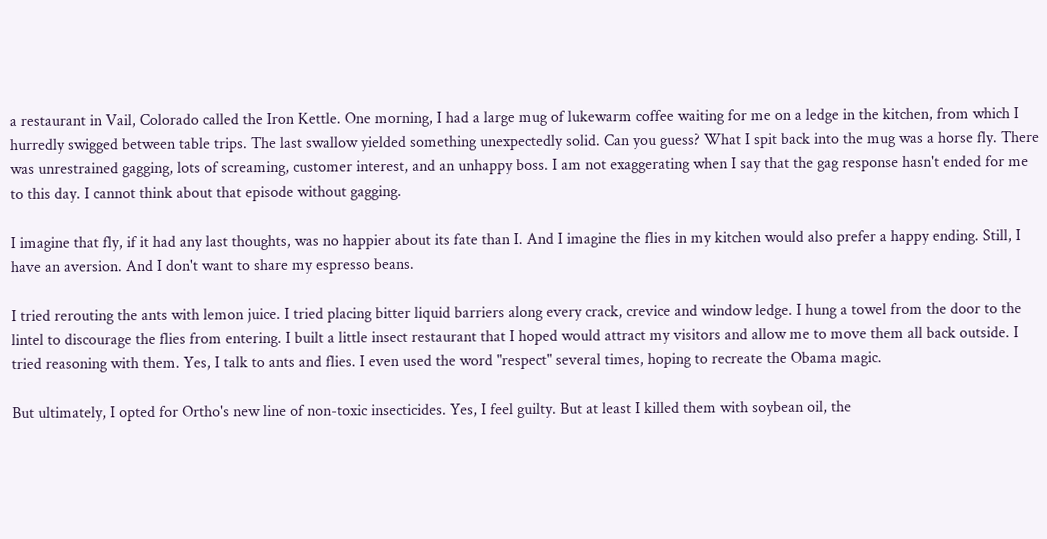a restaurant in Vail, Colorado called the Iron Kettle. One morning, I had a large mug of lukewarm coffee waiting for me on a ledge in the kitchen, from which I hurredly swigged between table trips. The last swallow yielded something unexpectedly solid. Can you guess? What I spit back into the mug was a horse fly. There was unrestrained gagging, lots of screaming, customer interest, and an unhappy boss. I am not exaggerating when I say that the gag response hasn't ended for me to this day. I cannot think about that episode without gagging.

I imagine that fly, if it had any last thoughts, was no happier about its fate than I. And I imagine the flies in my kitchen would also prefer a happy ending. Still, I have an aversion. And I don't want to share my espresso beans.

I tried rerouting the ants with lemon juice. I tried placing bitter liquid barriers along every crack, crevice and window ledge. I hung a towel from the door to the lintel to discourage the flies from entering. I built a little insect restaurant that I hoped would attract my visitors and allow me to move them all back outside. I tried reasoning with them. Yes, I talk to ants and flies. I even used the word "respect" several times, hoping to recreate the Obama magic.

But ultimately, I opted for Ortho's new line of non-toxic insecticides. Yes, I feel guilty. But at least I killed them with soybean oil, the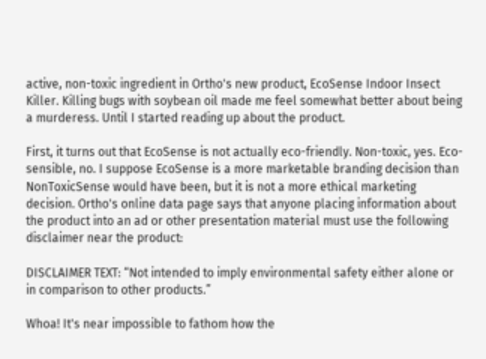active, non-toxic ingredient in Ortho's new product, EcoSense Indoor Insect Killer. Killing bugs with soybean oil made me feel somewhat better about being a murderess. Until I started reading up about the product.

First, it turns out that EcoSense is not actually eco-friendly. Non-toxic, yes. Eco-sensible, no. I suppose EcoSense is a more marketable branding decision than NonToxicSense would have been, but it is not a more ethical marketing decision. Ortho's online data page says that anyone placing information about the product into an ad or other presentation material must use the following disclaimer near the product:

DISCLAIMER TEXT: “Not intended to imply environmental safety either alone or in comparison to other products.”

Whoa! It's near impossible to fathom how the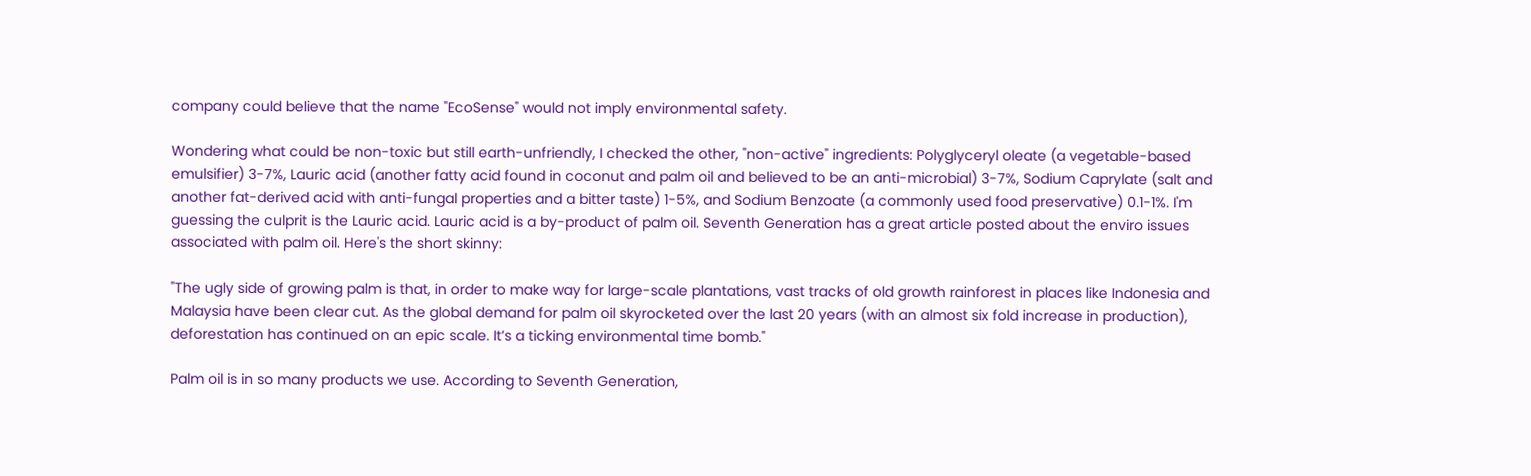company could believe that the name "EcoSense" would not imply environmental safety.

Wondering what could be non-toxic but still earth-unfriendly, I checked the other, "non-active" ingredients: Polyglyceryl oleate (a vegetable-based emulsifier) 3-7%, Lauric acid (another fatty acid found in coconut and palm oil and believed to be an anti-microbial) 3-7%, Sodium Caprylate (salt and another fat-derived acid with anti-fungal properties and a bitter taste) 1-5%, and Sodium Benzoate (a commonly used food preservative) 0.1-1%. I'm guessing the culprit is the Lauric acid. Lauric acid is a by-product of palm oil. Seventh Generation has a great article posted about the enviro issues associated with palm oil. Here's the short skinny:

"The ugly side of growing palm is that, in order to make way for large-scale plantations, vast tracks of old growth rainforest in places like Indonesia and Malaysia have been clear cut. As the global demand for palm oil skyrocketed over the last 20 years (with an almost six fold increase in production), deforestation has continued on an epic scale. It’s a ticking environmental time bomb."

Palm oil is in so many products we use. According to Seventh Generation,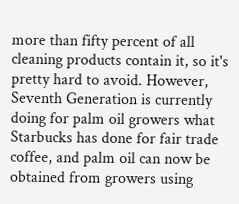more than fifty percent of all cleaning products contain it, so it's pretty hard to avoid. However, Seventh Generation is currently doing for palm oil growers what Starbucks has done for fair trade coffee, and palm oil can now be obtained from growers using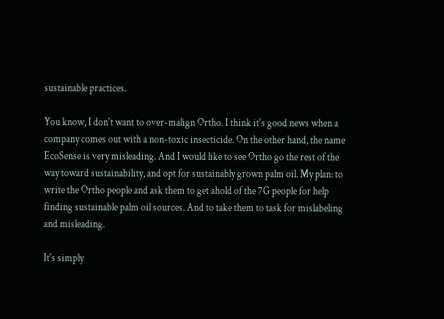sustainable practices.

You know, I don't want to over-malign Ortho. I think it's good news when a company comes out with a non-toxic insecticide. On the other hand, the name EcoSense is very misleading. And I would like to see Ortho go the rest of the way toward sustainability, and opt for sustainably grown palm oil. My plan: to write the Ortho people and ask them to get ahold of the 7G people for help finding sustainable palm oil sources. And to take them to task for mislabeling and misleading.

It's simply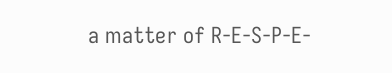a matter of R-E-S-P-E-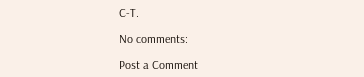C-T.

No comments:

Post a Comment